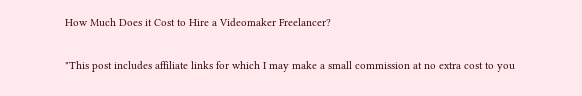How Much Does it Cost to Hire a Videomaker Freelancer?

"This post includes affiliate links for which I may make a small commission at no extra cost to you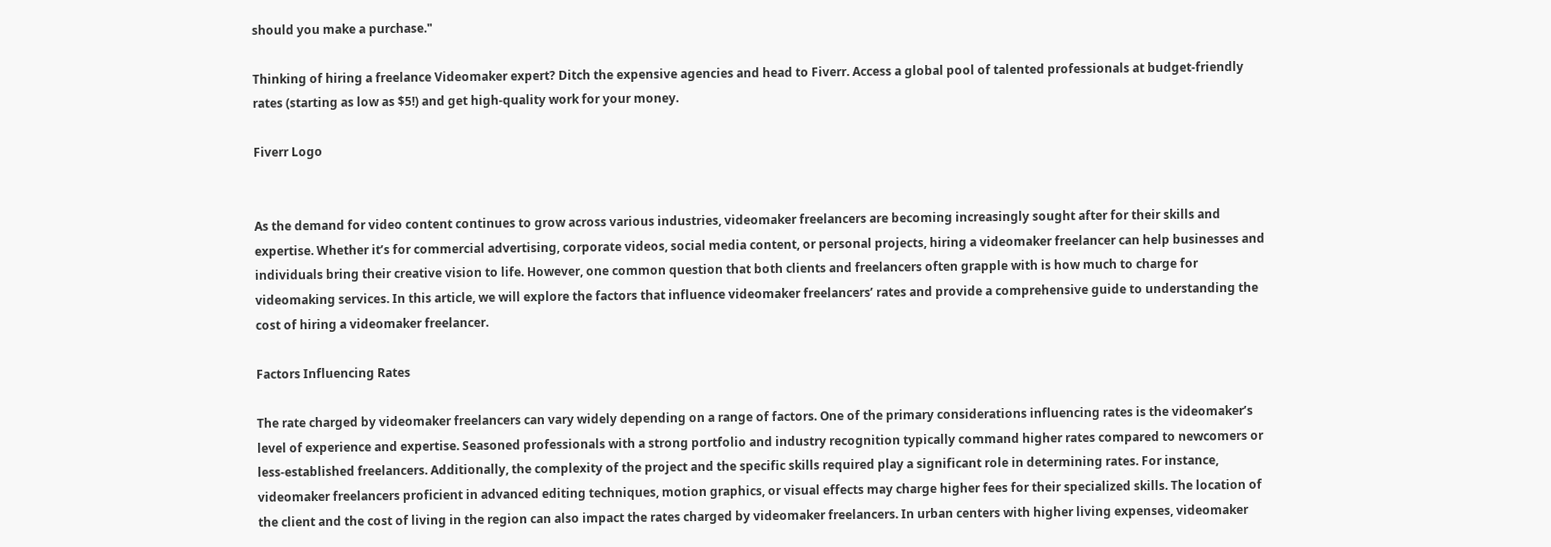should you make a purchase."

Thinking of hiring a freelance Videomaker expert? Ditch the expensive agencies and head to Fiverr. Access a global pool of talented professionals at budget-friendly rates (starting as low as $5!) and get high-quality work for your money.

Fiverr Logo


As the demand for video content continues to grow across various industries, videomaker freelancers are becoming increasingly sought after for their skills and expertise. Whether it’s for commercial advertising, corporate videos, social media content, or personal projects, hiring a videomaker freelancer can help businesses and individuals bring their creative vision to life. However, one common question that both clients and freelancers often grapple with is how much to charge for videomaking services. In this article, we will explore the factors that influence videomaker freelancers’ rates and provide a comprehensive guide to understanding the cost of hiring a videomaker freelancer.

Factors Influencing Rates

The rate charged by videomaker freelancers can vary widely depending on a range of factors. One of the primary considerations influencing rates is the videomaker’s level of experience and expertise. Seasoned professionals with a strong portfolio and industry recognition typically command higher rates compared to newcomers or less-established freelancers. Additionally, the complexity of the project and the specific skills required play a significant role in determining rates. For instance, videomaker freelancers proficient in advanced editing techniques, motion graphics, or visual effects may charge higher fees for their specialized skills. The location of the client and the cost of living in the region can also impact the rates charged by videomaker freelancers. In urban centers with higher living expenses, videomaker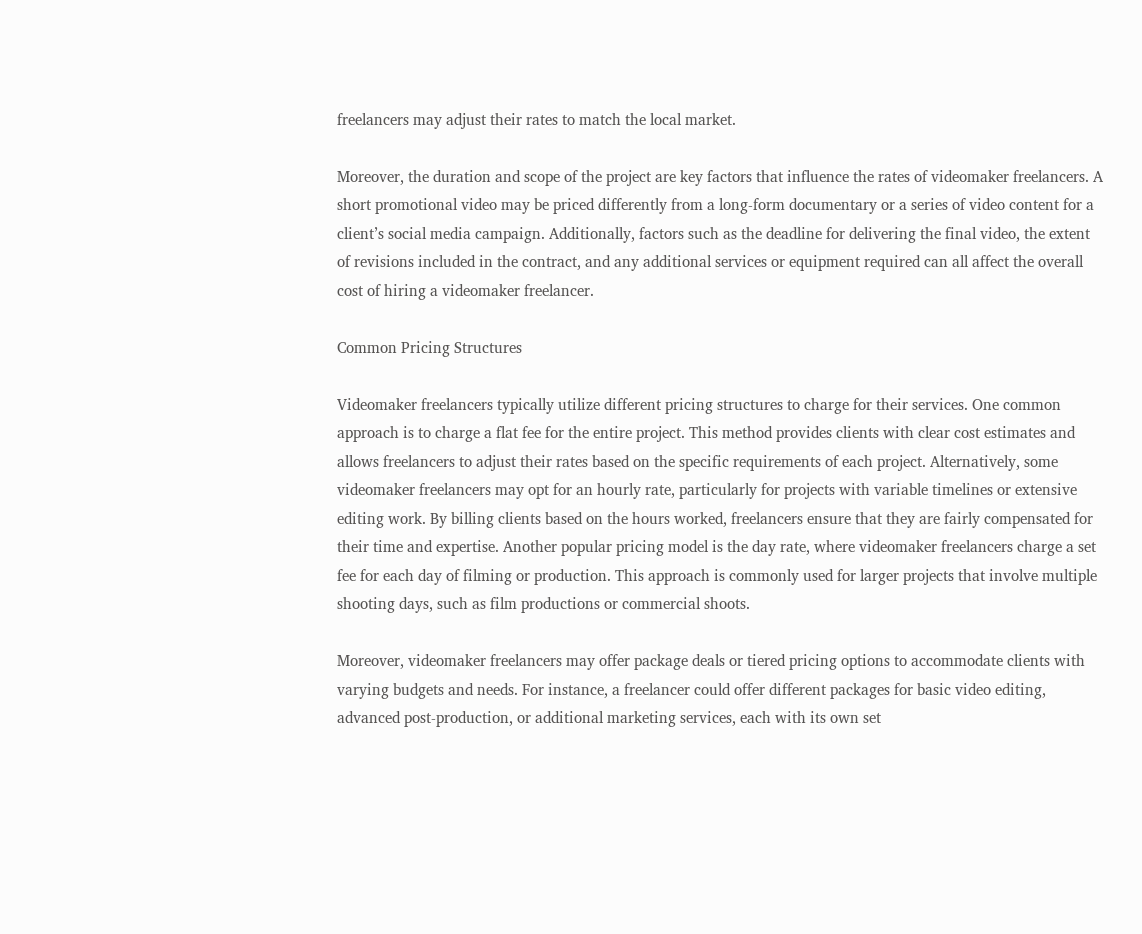freelancers may adjust their rates to match the local market.

Moreover, the duration and scope of the project are key factors that influence the rates of videomaker freelancers. A short promotional video may be priced differently from a long-form documentary or a series of video content for a client’s social media campaign. Additionally, factors such as the deadline for delivering the final video, the extent of revisions included in the contract, and any additional services or equipment required can all affect the overall cost of hiring a videomaker freelancer.

Common Pricing Structures

Videomaker freelancers typically utilize different pricing structures to charge for their services. One common approach is to charge a flat fee for the entire project. This method provides clients with clear cost estimates and allows freelancers to adjust their rates based on the specific requirements of each project. Alternatively, some videomaker freelancers may opt for an hourly rate, particularly for projects with variable timelines or extensive editing work. By billing clients based on the hours worked, freelancers ensure that they are fairly compensated for their time and expertise. Another popular pricing model is the day rate, where videomaker freelancers charge a set fee for each day of filming or production. This approach is commonly used for larger projects that involve multiple shooting days, such as film productions or commercial shoots.

Moreover, videomaker freelancers may offer package deals or tiered pricing options to accommodate clients with varying budgets and needs. For instance, a freelancer could offer different packages for basic video editing, advanced post-production, or additional marketing services, each with its own set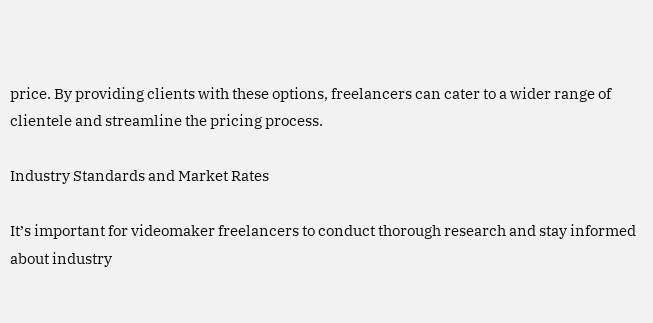price. By providing clients with these options, freelancers can cater to a wider range of clientele and streamline the pricing process.

Industry Standards and Market Rates

It’s important for videomaker freelancers to conduct thorough research and stay informed about industry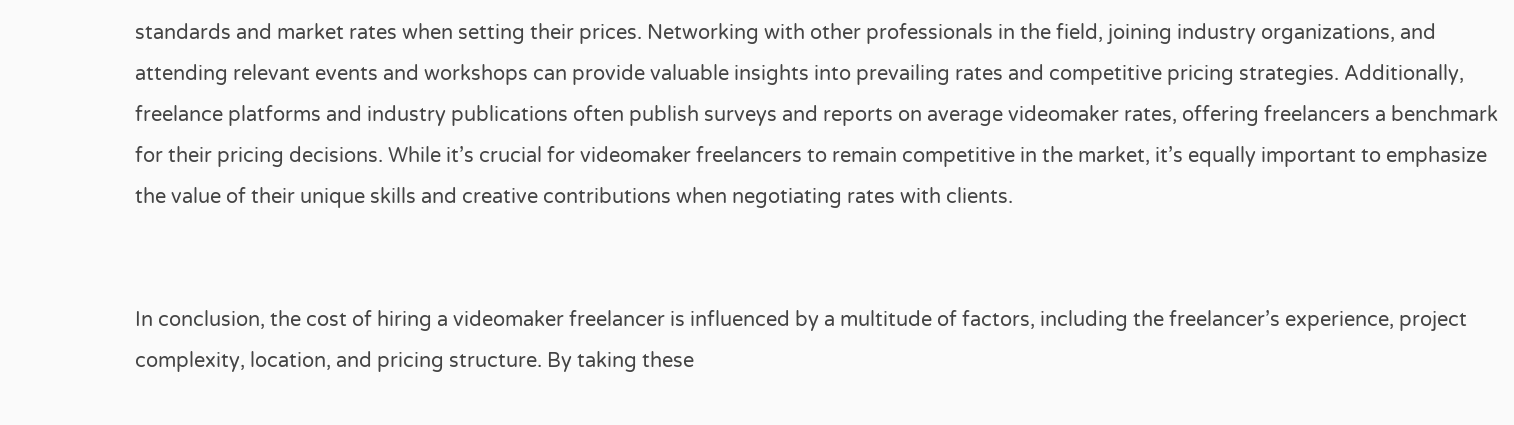standards and market rates when setting their prices. Networking with other professionals in the field, joining industry organizations, and attending relevant events and workshops can provide valuable insights into prevailing rates and competitive pricing strategies. Additionally, freelance platforms and industry publications often publish surveys and reports on average videomaker rates, offering freelancers a benchmark for their pricing decisions. While it’s crucial for videomaker freelancers to remain competitive in the market, it’s equally important to emphasize the value of their unique skills and creative contributions when negotiating rates with clients.


In conclusion, the cost of hiring a videomaker freelancer is influenced by a multitude of factors, including the freelancer’s experience, project complexity, location, and pricing structure. By taking these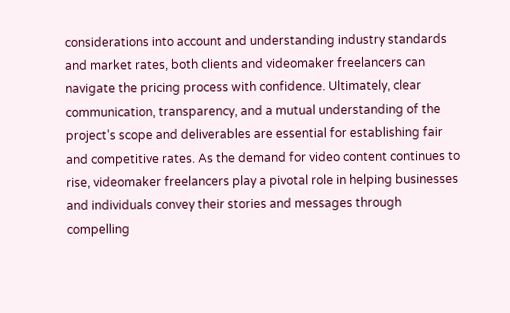considerations into account and understanding industry standards and market rates, both clients and videomaker freelancers can navigate the pricing process with confidence. Ultimately, clear communication, transparency, and a mutual understanding of the project’s scope and deliverables are essential for establishing fair and competitive rates. As the demand for video content continues to rise, videomaker freelancers play a pivotal role in helping businesses and individuals convey their stories and messages through compelling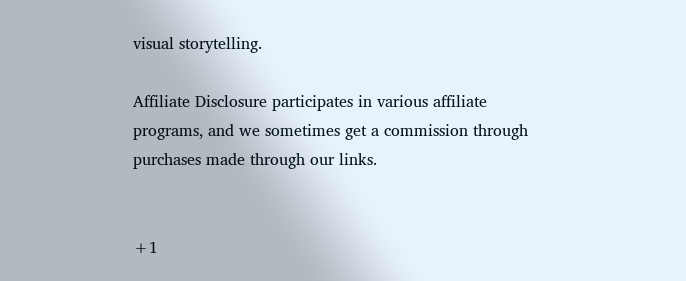visual storytelling.

Affiliate Disclosure participates in various affiliate programs, and we sometimes get a commission through purchases made through our links.


+1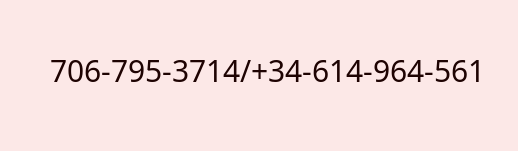706-795-3714/+34-614-964-561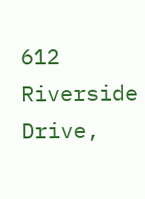612 Riverside Drive,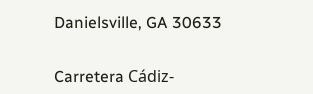Danielsville, GA 30633


Carretera Cádiz-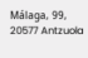Málaga, 99, 20577 Antzuola